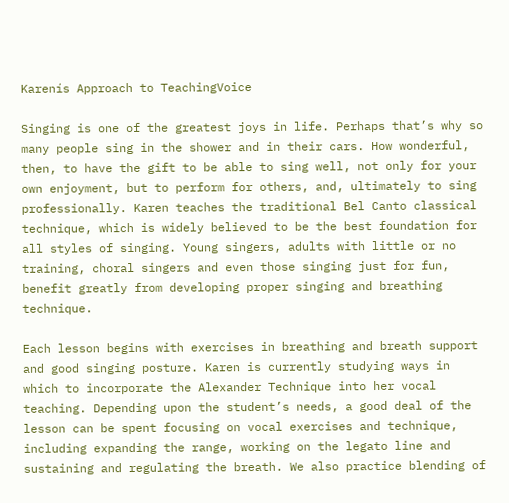Karenís Approach to TeachingVoice

Singing is one of the greatest joys in life. Perhaps that’s why so many people sing in the shower and in their cars. How wonderful, then, to have the gift to be able to sing well, not only for your own enjoyment, but to perform for others, and, ultimately to sing professionally. Karen teaches the traditional Bel Canto classical technique, which is widely believed to be the best foundation for all styles of singing. Young singers, adults with little or no training, choral singers and even those singing just for fun, benefit greatly from developing proper singing and breathing technique.

Each lesson begins with exercises in breathing and breath support and good singing posture. Karen is currently studying ways in which to incorporate the Alexander Technique into her vocal teaching. Depending upon the student’s needs, a good deal of the lesson can be spent focusing on vocal exercises and technique, including expanding the range, working on the legato line and sustaining and regulating the breath. We also practice blending of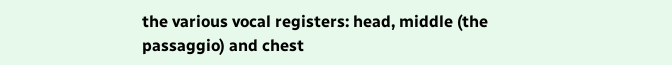the various vocal registers: head, middle (the passaggio) and chest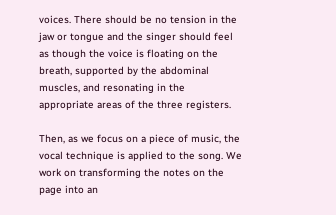voices. There should be no tension in the jaw or tongue and the singer should feel as though the voice is floating on the breath, supported by the abdominal muscles, and resonating in the appropriate areas of the three registers.

Then, as we focus on a piece of music, the vocal technique is applied to the song. We work on transforming the notes on the page into an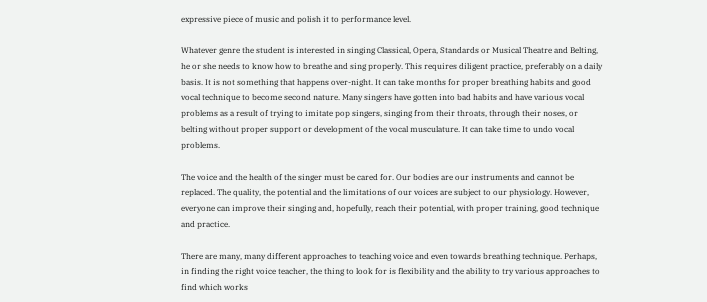expressive piece of music and polish it to performance level.

Whatever genre the student is interested in singing Classical, Opera, Standards or Musical Theatre and Belting, he or she needs to know how to breathe and sing properly. This requires diligent practice, preferably on a daily basis. It is not something that happens over-night. It can take months for proper breathing habits and good vocal technique to become second nature. Many singers have gotten into bad habits and have various vocal problems as a result of trying to imitate pop singers, singing from their throats, through their noses, or belting without proper support or development of the vocal musculature. It can take time to undo vocal problems.

The voice and the health of the singer must be cared for. Our bodies are our instruments and cannot be replaced. The quality, the potential and the limitations of our voices are subject to our physiology. However, everyone can improve their singing and, hopefully, reach their potential, with proper training, good technique and practice.

There are many, many different approaches to teaching voice and even towards breathing technique. Perhaps, in finding the right voice teacher, the thing to look for is flexibility and the ability to try various approaches to find which works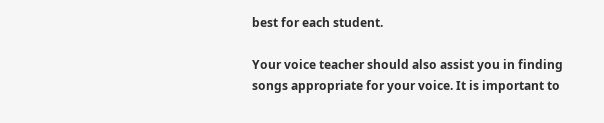best for each student.

Your voice teacher should also assist you in finding songs appropriate for your voice. It is important to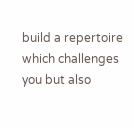build a repertoire which challenges you but also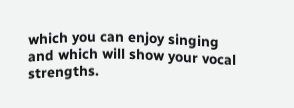which you can enjoy singing and which will show your vocal strengths.